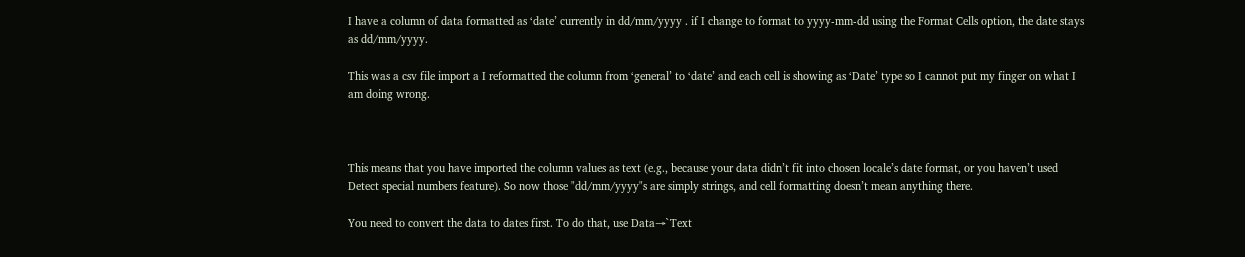I have a column of data formatted as ‘date’ currently in dd/mm/yyyy . if I change to format to yyyy-mm-dd using the Format Cells option, the date stays as dd/mm/yyyy.

This was a csv file import a I reformatted the column from ‘general’ to ‘date’ and each cell is showing as ‘Date’ type so I cannot put my finger on what I am doing wrong.



This means that you have imported the column values as text (e.g., because your data didn’t fit into chosen locale’s date format, or you haven’t used Detect special numbers feature). So now those "dd/mm/yyyy"s are simply strings, and cell formatting doesn’t mean anything there.

You need to convert the data to dates first. To do that, use Data→`Text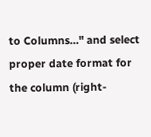to Columns…" and select proper date format for the column (right-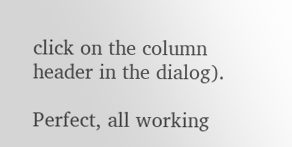click on the column header in the dialog).

Perfect, all working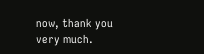now, thank you very much.